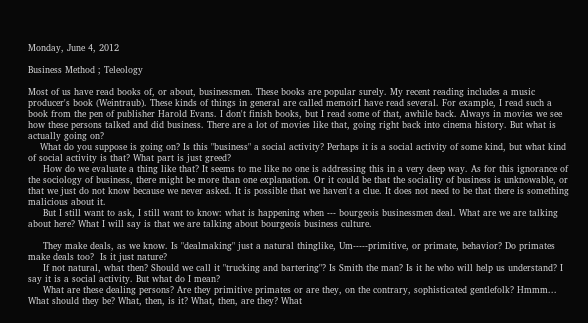Monday, June 4, 2012

Business Method ; Teleology

Most of us have read books of, or about, businessmen. These books are popular surely. My recent reading includes a music producer's book (Weintraub). These kinds of things in general are called memoirI have read several. For example, I read such a book from the pen of publisher Harold Evans. I don't finish books, but I read some of that, awhile back. Always in movies we see how these persons talked and did business. There are a lot of movies like that, going right back into cinema history. But what is actually going on?
    What do you suppose is going on? Is this "business" a social activity? Perhaps it is a social activity of some kind, but what kind of social activity is that? What part is just greed?
     How do we evaluate a thing like that? It seems to me like no one is addressing this in a very deep way. As for this ignorance of the sociology of business, there might be more than one explanation. Or it could be that the sociality of business is unknowable, or that we just do not know because we never asked. It is possible that we haven't a clue. It does not need to be that there is something malicious about it.
     But I still want to ask, I still want to know: what is happening when --- bourgeois businessmen deal. What are we are talking about here? What I will say is that we are talking about bourgeois business culture.

     They make deals, as we know. Is "dealmaking" just a natural thinglike, Um-----primitive, or primate, behavior? Do primates make deals too?  Is it just nature?
     If not natural, what then? Should we call it "trucking and bartering"? Is Smith the man? Is it he who will help us understand? I say it is a social activity. But what do I mean?
     What are these dealing persons? Are they primitive primates or are they, on the contrary, sophisticated gentlefolk? Hmmm... What should they be? What, then, is it? What, then, are they? What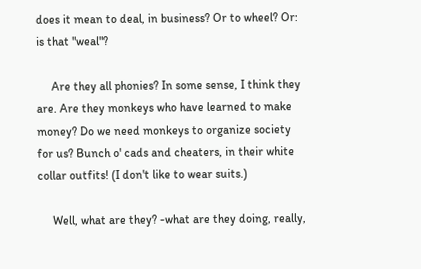does it mean to deal, in business? Or to wheel? Or: is that "weal"?

     Are they all phonies? In some sense, I think they are. Are they monkeys who have learned to make money? Do we need monkeys to organize society for us? Bunch o' cads and cheaters, in their white collar outfits! (I don't like to wear suits.)

     Well, what are they? -what are they doing, really,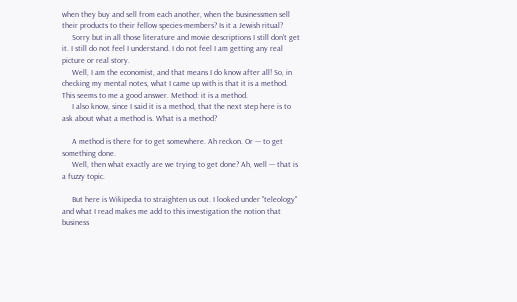when they buy and sell from each another, when the businessmen sell their products to their fellow species-members? Is it a Jewish ritual?
     Sorry but in all those literature and movie descriptions I still don't get it. I still do not feel I understand. I do not feel I am getting any real picture or real story.
     Well, I am the economist, and that means I do know after all! So, in checking my mental notes, what I came up with is that it is a method. This seems to me a good answer. Method: it is a method.
     I also know, since I said it is a method, that the next step here is to ask about what a method is. What is a method?

     A method is there for to get somewhere. Ah reckon. Or --- to get something done.
     Well, then what exactly are we trying to get done? Ah, well --- that is a fuzzy topic.

     But here is Wikipedia to straighten us out. I looked under "teleology" and what I read makes me add to this investigation the notion that business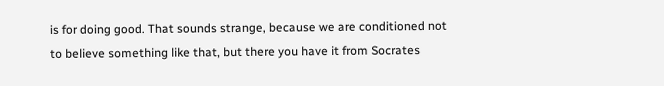is for doing good. That sounds strange, because we are conditioned not to believe something like that, but there you have it from Socrates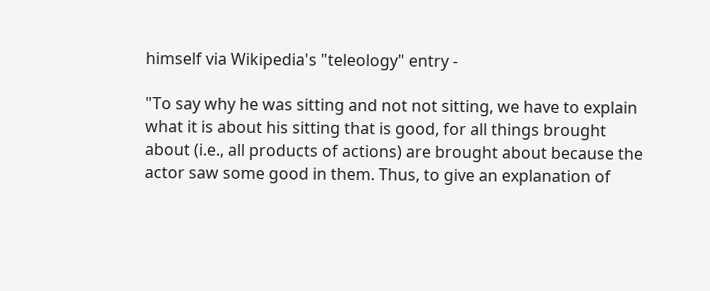himself via Wikipedia's "teleology" entry -

"To say why he was sitting and not not sitting, we have to explain what it is about his sitting that is good, for all things brought about (i.e., all products of actions) are brought about because the actor saw some good in them. Thus, to give an explanation of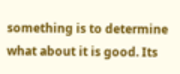something is to determine what about it is good. Its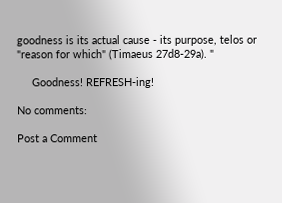goodness is its actual cause - its purpose, telos or "reason for which" (Timaeus 27d8-29a). "

     Goodness! REFRESH-ing!

No comments:

Post a Comment